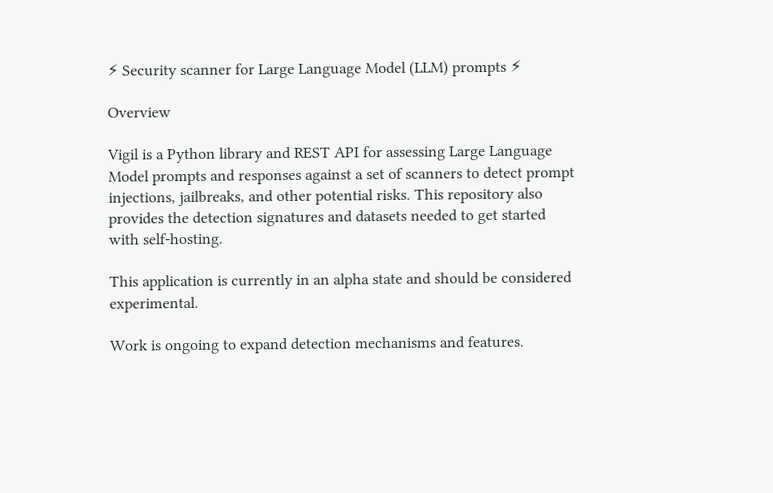⚡ Security scanner for Large Language Model (LLM) prompts ⚡

Overview

Vigil is a Python library and REST API for assessing Large Language Model prompts and responses against a set of scanners to detect prompt injections, jailbreaks, and other potential risks. This repository also provides the detection signatures and datasets needed to get started with self-hosting.

This application is currently in an alpha state and should be considered experimental.

Work is ongoing to expand detection mechanisms and features.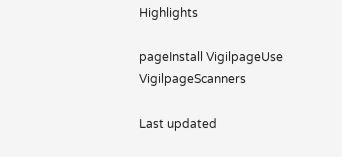Highlights

pageInstall VigilpageUse VigilpageScanners

Last updated